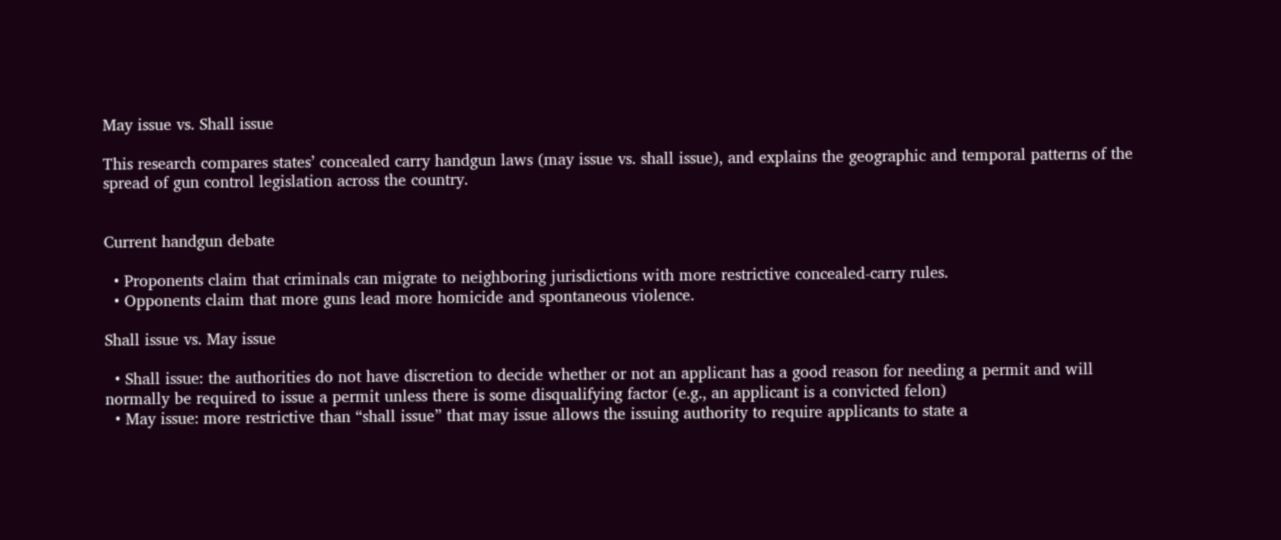May issue vs. Shall issue

This research compares states’ concealed carry handgun laws (may issue vs. shall issue), and explains the geographic and temporal patterns of the spread of gun control legislation across the country.


Current handgun debate

  • Proponents claim that criminals can migrate to neighboring jurisdictions with more restrictive concealed-carry rules.
  • Opponents claim that more guns lead more homicide and spontaneous violence.

Shall issue vs. May issue

  • Shall issue: the authorities do not have discretion to decide whether or not an applicant has a good reason for needing a permit and will normally be required to issue a permit unless there is some disqualifying factor (e.g., an applicant is a convicted felon)
  • May issue: more restrictive than “shall issue” that may issue allows the issuing authority to require applicants to state a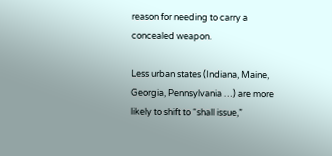reason for needing to carry a concealed weapon.

Less urban states (Indiana, Maine, Georgia, Pennsylvania …) are more likely to shift to “shall issue,”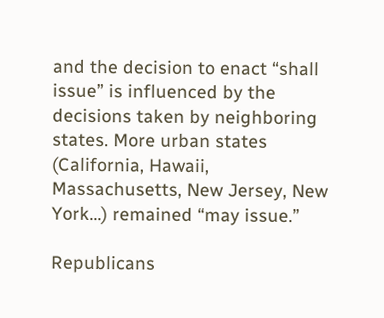and the decision to enact “shall issue” is influenced by the decisions taken by neighboring states. More urban states (California, Hawaii, Massachusetts, New Jersey, New York…) remained “may issue.”

Republicans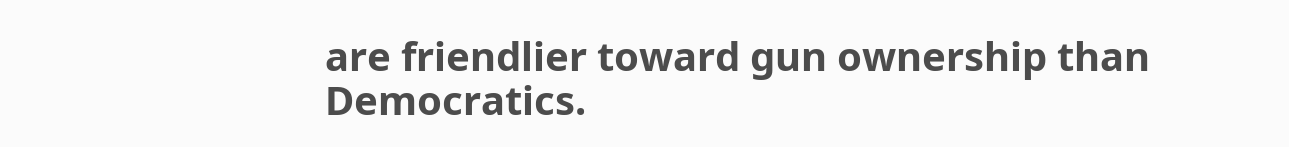are friendlier toward gun ownership than Democratics.